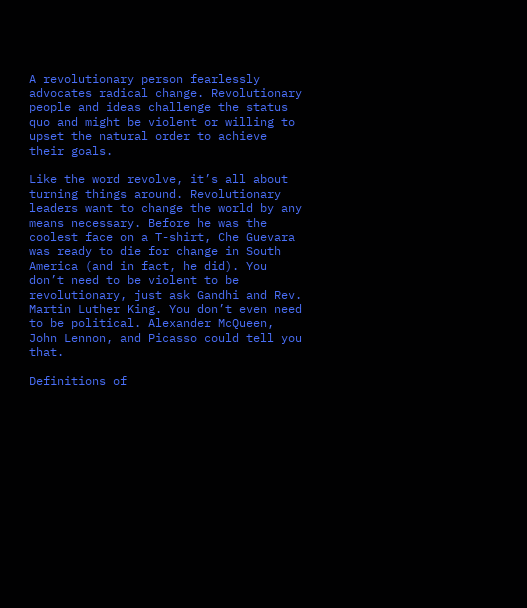A revolutionary person fearlessly advocates radical change. Revolutionary people and ideas challenge the status quo and might be violent or willing to upset the natural order to achieve their goals.

Like the word revolve, it’s all about turning things around. Revolutionary leaders want to change the world by any means necessary. Before he was the coolest face on a T-shirt, Che Guevara was ready to die for change in South America (and in fact, he did). You don’t need to be violent to be revolutionary, just ask Gandhi and Rev. Martin Luther King. You don’t even need to be political. Alexander McQueen, John Lennon, and Picasso could tell you that.

Definitions of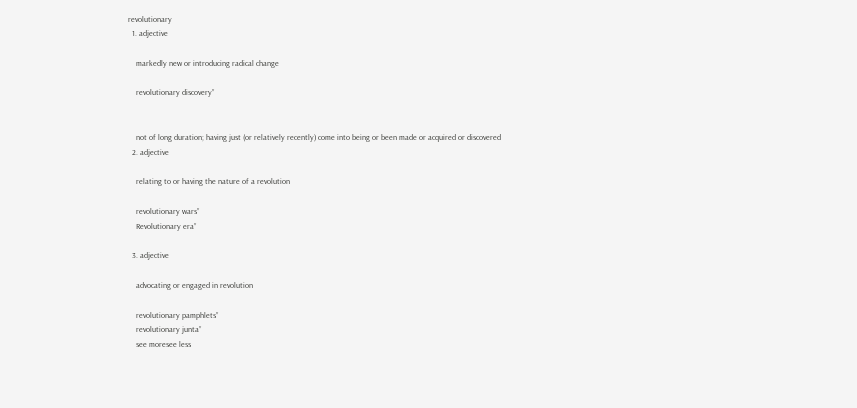revolutionary
  1. adjective

    markedly new or introducing radical change

    revolutionary discovery”


    not of long duration; having just (or relatively recently) come into being or been made or acquired or discovered
  2. adjective

    relating to or having the nature of a revolution

    revolutionary wars”
    Revolutionary era”

  3. adjective

    advocating or engaged in revolution

    revolutionary pamphlets”
    revolutionary junta”
    see moresee less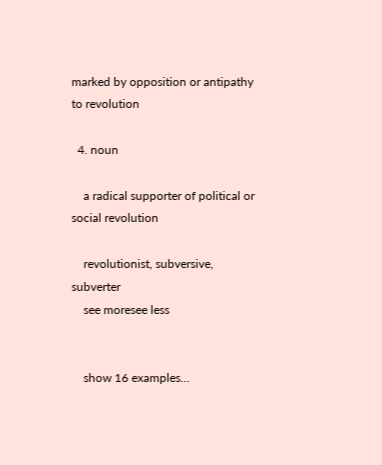marked by opposition or antipathy to revolution

  4. noun

    a radical supporter of political or social revolution

    revolutionist, subversive, subverter
    see moresee less


    show 16 examples…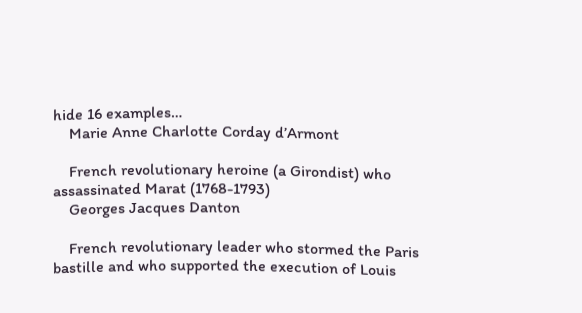hide 16 examples…
    Marie Anne Charlotte Corday d’Armont

    French revolutionary heroine (a Girondist) who assassinated Marat (1768-1793)
    Georges Jacques Danton

    French revolutionary leader who stormed the Paris bastille and who supported the execution of Louis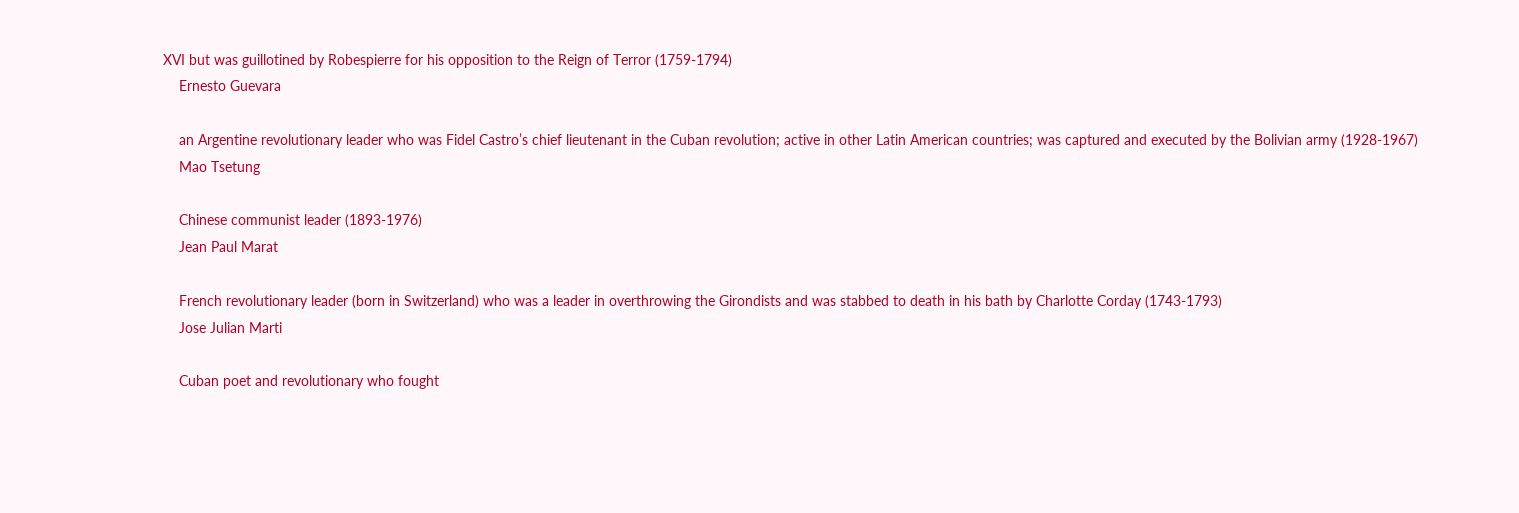XVI but was guillotined by Robespierre for his opposition to the Reign of Terror (1759-1794)
    Ernesto Guevara

    an Argentine revolutionary leader who was Fidel Castro’s chief lieutenant in the Cuban revolution; active in other Latin American countries; was captured and executed by the Bolivian army (1928-1967)
    Mao Tsetung

    Chinese communist leader (1893-1976)
    Jean Paul Marat

    French revolutionary leader (born in Switzerland) who was a leader in overthrowing the Girondists and was stabbed to death in his bath by Charlotte Corday (1743-1793)
    Jose Julian Marti

    Cuban poet and revolutionary who fought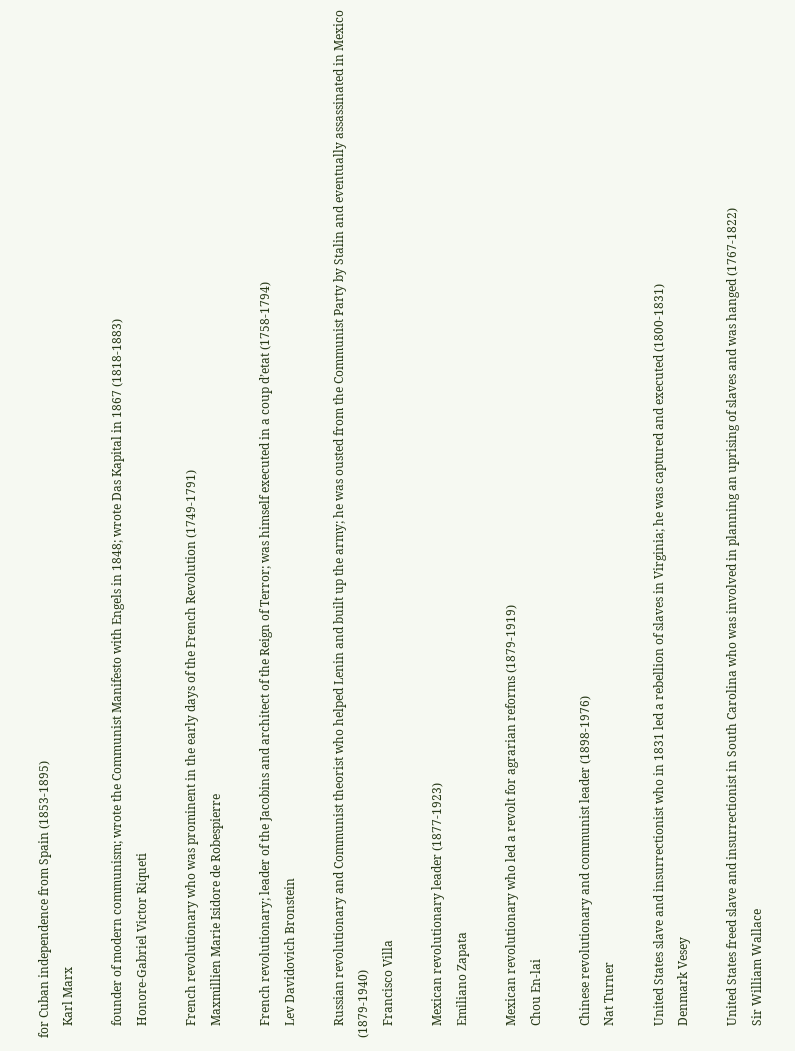for Cuban independence from Spain (1853-1895)
    Karl Marx

    founder of modern communism; wrote the Communist Manifesto with Engels in 1848; wrote Das Kapital in 1867 (1818-1883)
    Honore-Gabriel Victor Riqueti

    French revolutionary who was prominent in the early days of the French Revolution (1749-1791)
    Maxmillien Marie Isidore de Robespierre

    French revolutionary; leader of the Jacobins and architect of the Reign of Terror; was himself executed in a coup d’etat (1758-1794)
    Lev Davidovich Bronstein

    Russian revolutionary and Communist theorist who helped Lenin and built up the army; he was ousted from the Communist Party by Stalin and eventually assassinated in Mexico (1879-1940)
    Francisco Villa

    Mexican revolutionary leader (1877-1923)
    Emiliano Zapata

    Mexican revolutionary who led a revolt for agrarian reforms (1879-1919)
    Chou En-lai

    Chinese revolutionary and communist leader (1898-1976)
    Nat Turner

    United States slave and insurrectionist who in 1831 led a rebellion of slaves in Virginia; he was captured and executed (1800-1831)
    Denmark Vesey

    United States freed slave and insurrectionist in South Carolina who was involved in planning an uprising of slaves and was hanged (1767-1822)
    Sir William Wallace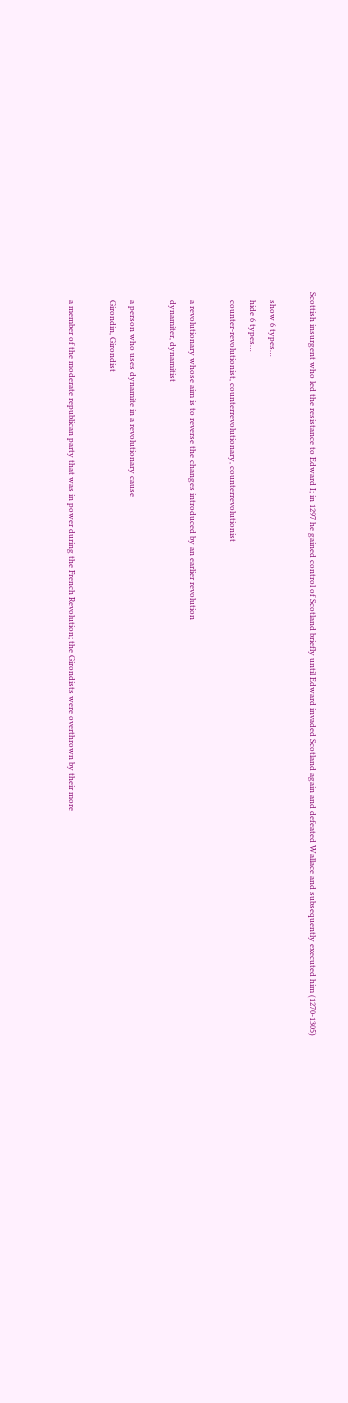Scottish insurgent who led the resistance to Edward I; in 1297 he gained control of Scotland briefly until Edward invaded Scotland again and defeated Wallace and subsequently executed him (1270-1305)

    show 6 types…
    hide 6 types…
    counter-revolutionist, counterrevolutionary, counterrevolutionist

    a revolutionary whose aim is to reverse the changes introduced by an earlier revolution
    dynamiter, dynamitist

    a person who uses dynamite in a revolutionary cause
    Girondin, Girondist

    a member of the moderate republican party that was in power during the French Revolution; the Girondists were overthrown by their more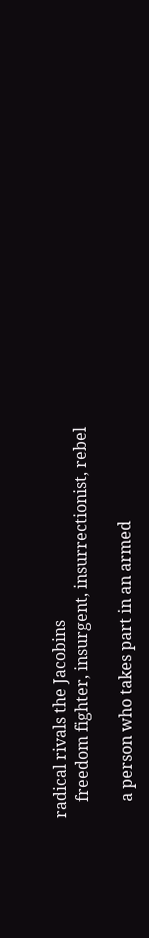radical rivals the Jacobins
    freedom fighter, insurgent, insurrectionist, rebel

    a person who takes part in an armed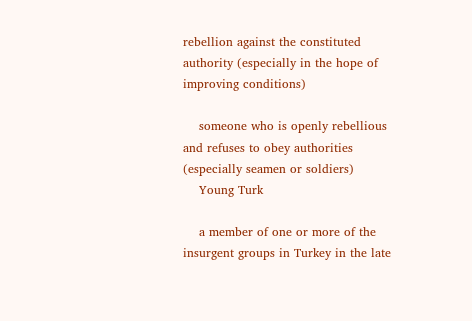rebellion against the constituted authority (especially in the hope of improving conditions)

    someone who is openly rebellious and refuses to obey authorities (especially seamen or soldiers)
    Young Turk

    a member of one or more of the insurgent groups in Turkey in the late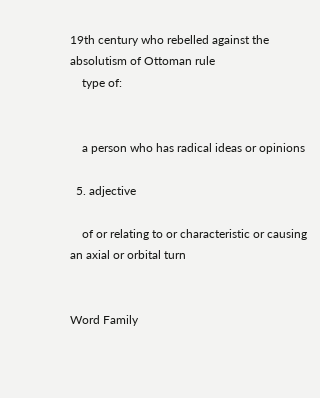19th century who rebelled against the absolutism of Ottoman rule
    type of:


    a person who has radical ideas or opinions

  5. adjective

    of or relating to or characteristic or causing an axial or orbital turn


Word Family